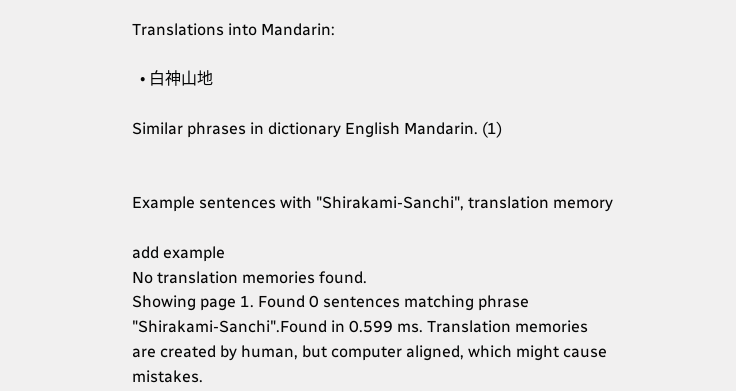Translations into Mandarin:

  • 白神山地

Similar phrases in dictionary English Mandarin. (1)


Example sentences with "Shirakami-Sanchi", translation memory

add example
No translation memories found.
Showing page 1. Found 0 sentences matching phrase "Shirakami-Sanchi".Found in 0.599 ms. Translation memories are created by human, but computer aligned, which might cause mistakes.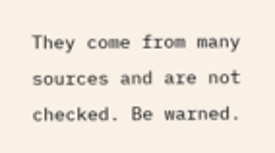They come from many sources and are not checked. Be warned.